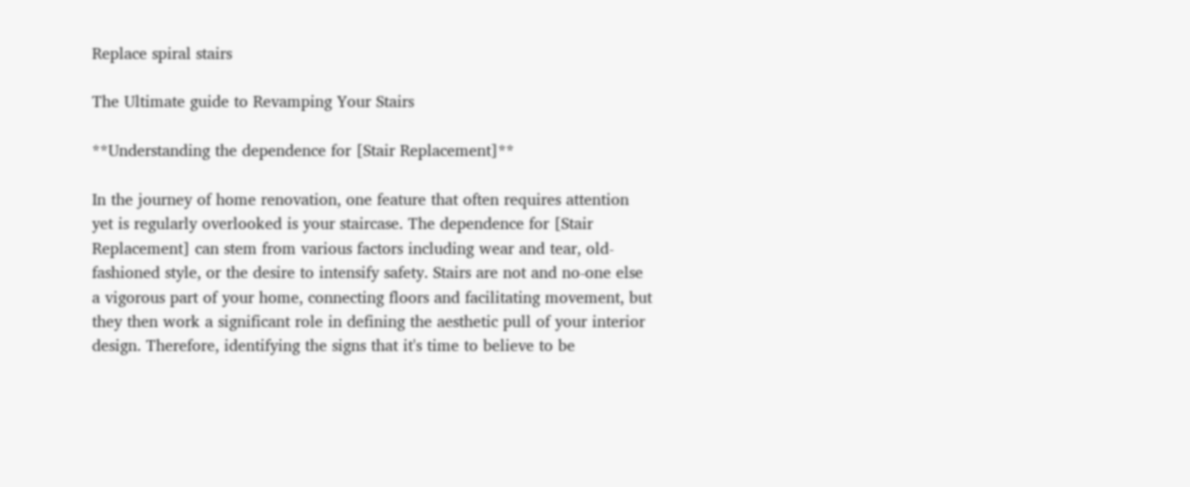Replace spiral stairs

The Ultimate guide to Revamping Your Stairs

**Understanding the dependence for [Stair Replacement]**

In the journey of home renovation, one feature that often requires attention yet is regularly overlooked is your staircase. The dependence for [Stair Replacement] can stem from various factors including wear and tear, old-fashioned style, or the desire to intensify safety. Stairs are not and no-one else a vigorous part of your home, connecting floors and facilitating movement, but they then work a significant role in defining the aesthetic pull of your interior design. Therefore, identifying the signs that it's time to believe to be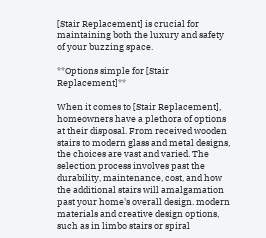[Stair Replacement] is crucial for maintaining both the luxury and safety of your buzzing space.

**Options simple for [Stair Replacement]**

When it comes to [Stair Replacement], homeowners have a plethora of options at their disposal. From received wooden stairs to modern glass and metal designs, the choices are vast and varied. The selection process involves past the durability, maintenance, cost, and how the additional stairs will amalgamation past your home's overall design. modern materials and creative design options, such as in limbo stairs or spiral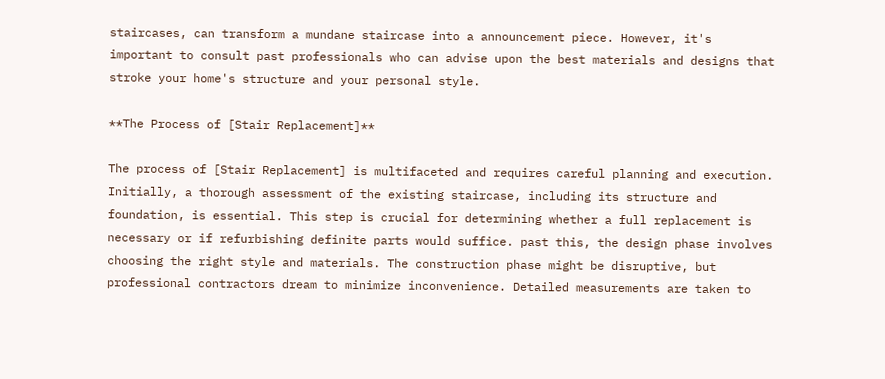staircases, can transform a mundane staircase into a announcement piece. However, it's important to consult past professionals who can advise upon the best materials and designs that stroke your home's structure and your personal style.

**The Process of [Stair Replacement]**

The process of [Stair Replacement] is multifaceted and requires careful planning and execution. Initially, a thorough assessment of the existing staircase, including its structure and foundation, is essential. This step is crucial for determining whether a full replacement is necessary or if refurbishing definite parts would suffice. past this, the design phase involves choosing the right style and materials. The construction phase might be disruptive, but professional contractors dream to minimize inconvenience. Detailed measurements are taken to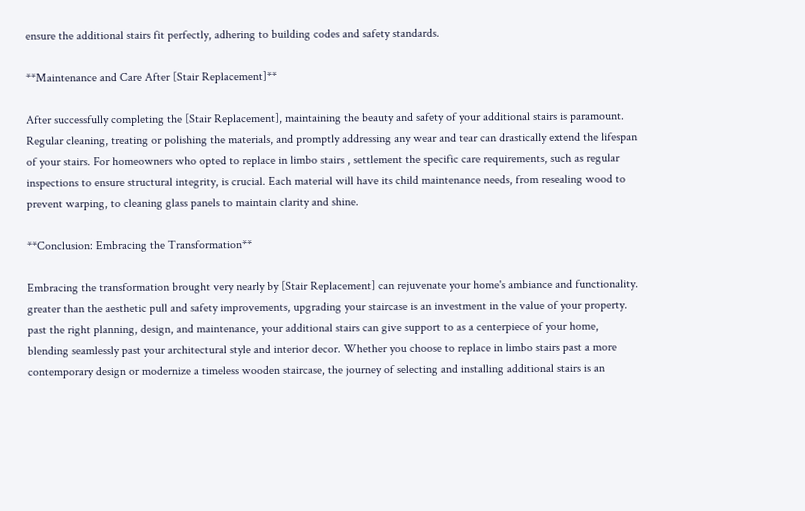ensure the additional stairs fit perfectly, adhering to building codes and safety standards.

**Maintenance and Care After [Stair Replacement]**

After successfully completing the [Stair Replacement], maintaining the beauty and safety of your additional stairs is paramount. Regular cleaning, treating or polishing the materials, and promptly addressing any wear and tear can drastically extend the lifespan of your stairs. For homeowners who opted to replace in limbo stairs , settlement the specific care requirements, such as regular inspections to ensure structural integrity, is crucial. Each material will have its child maintenance needs, from resealing wood to prevent warping, to cleaning glass panels to maintain clarity and shine.

**Conclusion: Embracing the Transformation**

Embracing the transformation brought very nearly by [Stair Replacement] can rejuvenate your home's ambiance and functionality. greater than the aesthetic pull and safety improvements, upgrading your staircase is an investment in the value of your property. past the right planning, design, and maintenance, your additional stairs can give support to as a centerpiece of your home, blending seamlessly past your architectural style and interior decor. Whether you choose to replace in limbo stairs past a more contemporary design or modernize a timeless wooden staircase, the journey of selecting and installing additional stairs is an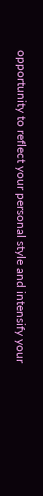opportunity to reflect your personal style and intensify your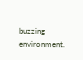buzzing environment.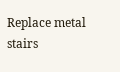Replace metal stairs